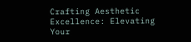Crafting Aesthetic Excellence: Elevating Your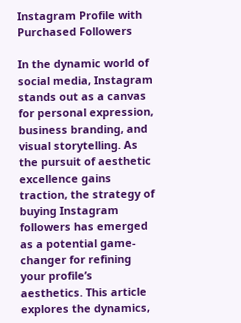Instagram Profile with Purchased Followers

In the dynamic world of social media, Instagram stands out as a canvas for personal expression, business branding, and visual storytelling. As the pursuit of aesthetic excellence gains traction, the strategy of buying Instagram followers has emerged as a potential game-changer for refining your profile’s aesthetics. This article explores the dynamics,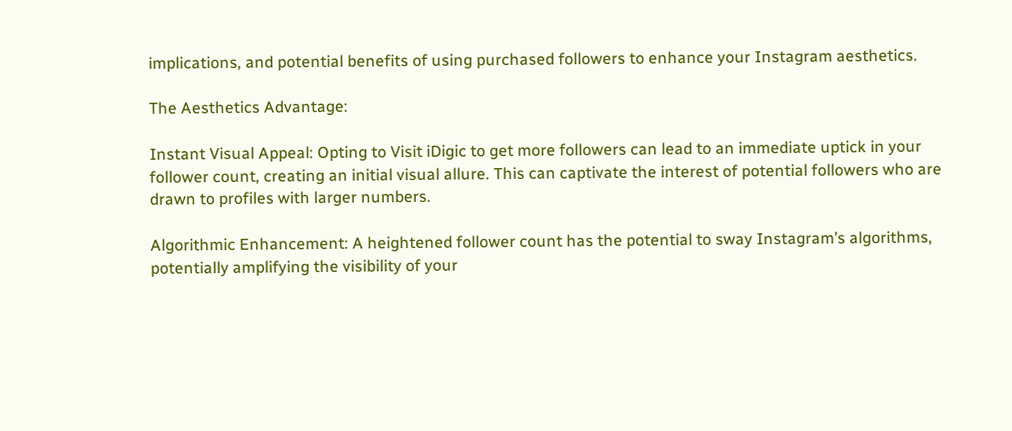implications, and potential benefits of using purchased followers to enhance your Instagram aesthetics.

The Aesthetics Advantage:

Instant Visual Appeal: Opting to Visit iDigic to get more followers can lead to an immediate uptick in your follower count, creating an initial visual allure. This can captivate the interest of potential followers who are drawn to profiles with larger numbers.

Algorithmic Enhancement: A heightened follower count has the potential to sway Instagram’s algorithms, potentially amplifying the visibility of your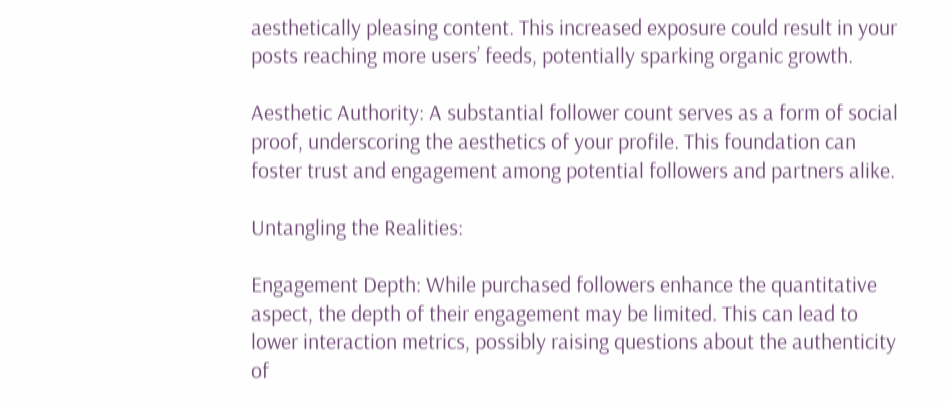aesthetically pleasing content. This increased exposure could result in your posts reaching more users’ feeds, potentially sparking organic growth.

Aesthetic Authority: A substantial follower count serves as a form of social proof, underscoring the aesthetics of your profile. This foundation can foster trust and engagement among potential followers and partners alike.

Untangling the Realities:

Engagement Depth: While purchased followers enhance the quantitative aspect, the depth of their engagement may be limited. This can lead to lower interaction metrics, possibly raising questions about the authenticity of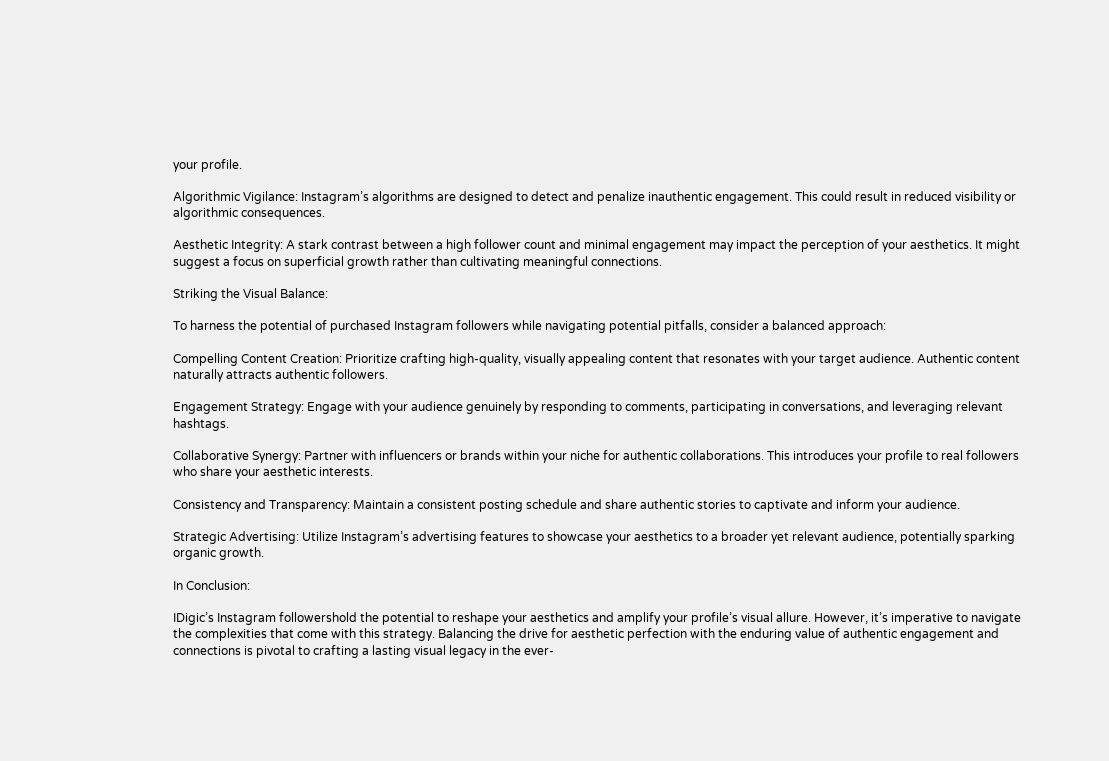your profile.

Algorithmic Vigilance: Instagram’s algorithms are designed to detect and penalize inauthentic engagement. This could result in reduced visibility or algorithmic consequences.

Aesthetic Integrity: A stark contrast between a high follower count and minimal engagement may impact the perception of your aesthetics. It might suggest a focus on superficial growth rather than cultivating meaningful connections.

Striking the Visual Balance:

To harness the potential of purchased Instagram followers while navigating potential pitfalls, consider a balanced approach:

Compelling Content Creation: Prioritize crafting high-quality, visually appealing content that resonates with your target audience. Authentic content naturally attracts authentic followers.

Engagement Strategy: Engage with your audience genuinely by responding to comments, participating in conversations, and leveraging relevant hashtags.

Collaborative Synergy: Partner with influencers or brands within your niche for authentic collaborations. This introduces your profile to real followers who share your aesthetic interests.

Consistency and Transparency: Maintain a consistent posting schedule and share authentic stories to captivate and inform your audience.

Strategic Advertising: Utilize Instagram’s advertising features to showcase your aesthetics to a broader yet relevant audience, potentially sparking organic growth.

In Conclusion:

IDigic’s Instagram followershold the potential to reshape your aesthetics and amplify your profile’s visual allure. However, it’s imperative to navigate the complexities that come with this strategy. Balancing the drive for aesthetic perfection with the enduring value of authentic engagement and connections is pivotal to crafting a lasting visual legacy in the ever-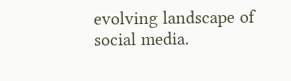evolving landscape of social media.